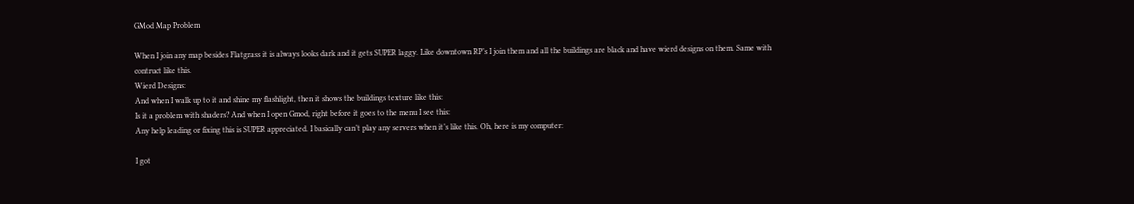GMod Map Problem

When I join any map besides Flatgrass it is always looks dark and it gets SUPER laggy. Like downtown RP’s I join them and all the buildings are black and have wierd designs on them. Same with contruct like this.
Wierd Designs:
And when I walk up to it and shine my flashlight, then it shows the buildings texture like this:
Is it a problem with shaders? And when I open Gmod, right before it goes to the menu I see this:
Any help leading or fixing this is SUPER appreciated. I basically can’t play any servers when it’s like this. Oh, here is my computer:

I got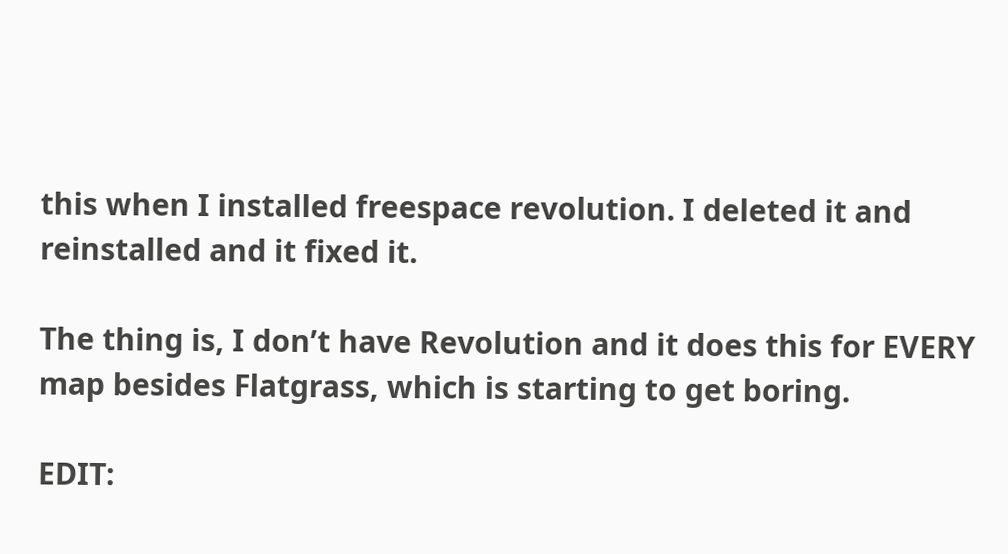this when I installed freespace revolution. I deleted it and reinstalled and it fixed it.

The thing is, I don’t have Revolution and it does this for EVERY map besides Flatgrass, which is starting to get boring.

EDIT: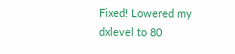Fixed! Lowered my dxlevel to 80